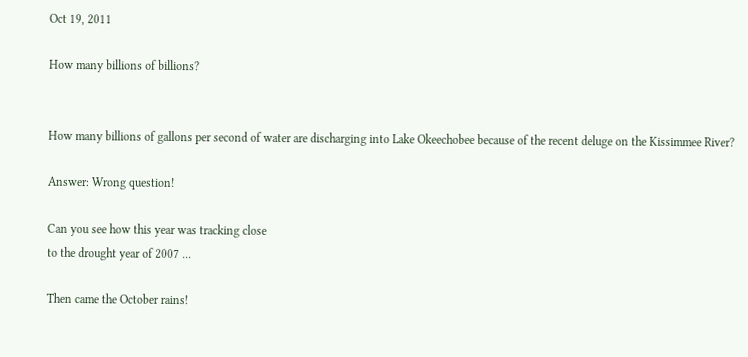Oct 19, 2011

How many billions of billions?


How many billions of gallons per second of water are discharging into Lake Okeechobee because of the recent deluge on the Kissimmee River?

Answer: Wrong question!

Can you see how this year was tracking close
to the drought year of 2007 ...

Then came the October rains!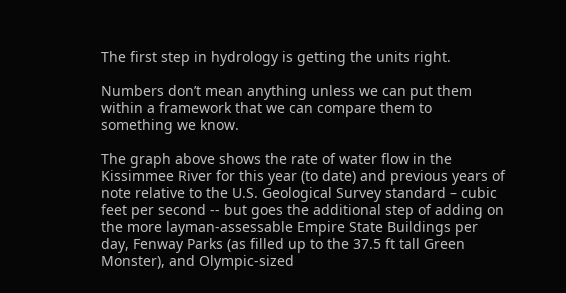The first step in hydrology is getting the units right.

Numbers don’t mean anything unless we can put them within a framework that we can compare them to something we know.

The graph above shows the rate of water flow in the Kissimmee River for this year (to date) and previous years of note relative to the U.S. Geological Survey standard – cubic feet per second -- but goes the additional step of adding on the more layman-assessable Empire State Buildings per day, Fenway Parks (as filled up to the 37.5 ft tall Green Monster), and Olympic-sized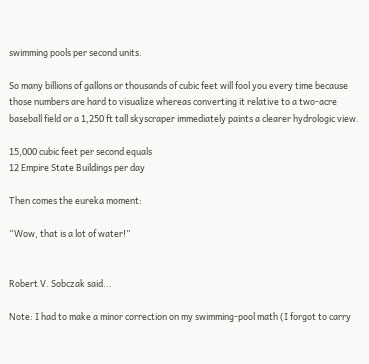swimming pools per second units.

So many billions of gallons or thousands of cubic feet will fool you every time because those numbers are hard to visualize whereas converting it relative to a two-acre baseball field or a 1,250 ft tall skyscraper immediately paints a clearer hydrologic view.

15,000 cubic feet per second equals
12 Empire State Buildings per day

Then comes the eureka moment:

“Wow, that is a lot of water!”


Robert V. Sobczak said...

Note: I had to make a minor correction on my swimming-pool math (I forgot to carry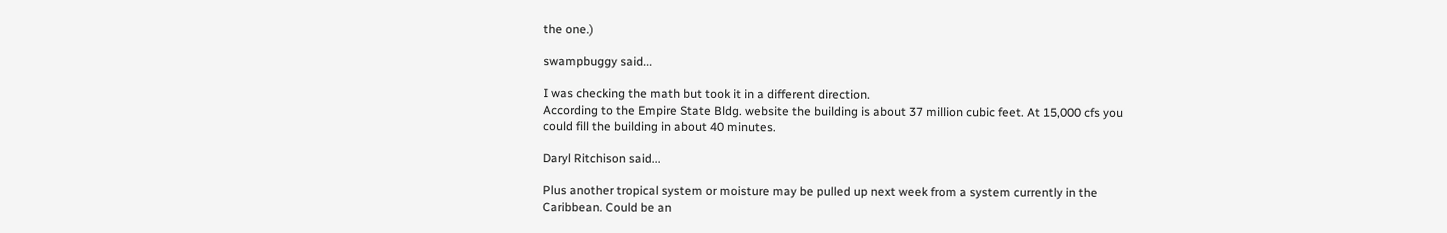the one.)

swampbuggy said...

I was checking the math but took it in a different direction.
According to the Empire State Bldg. website the building is about 37 million cubic feet. At 15,000 cfs you could fill the building in about 40 minutes.

Daryl Ritchison said...

Plus another tropical system or moisture may be pulled up next week from a system currently in the Caribbean. Could be an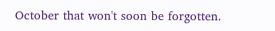October that won't soon be forgotten.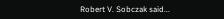Robert V. Sobczak said...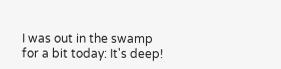I was out in the swamp for a bit today: It's deep!